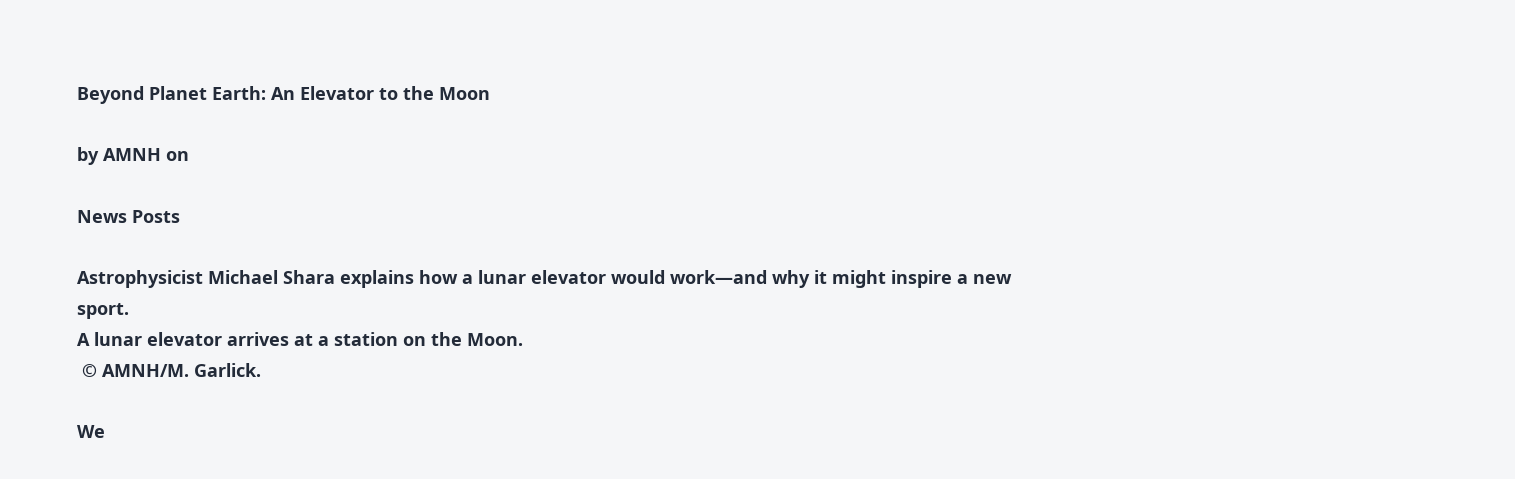Beyond Planet Earth: An Elevator to the Moon

by AMNH on

News Posts

Astrophysicist Michael Shara explains how a lunar elevator would work—and why it might inspire a new sport.
A lunar elevator arrives at a station on the Moon.
 © AMNH/M. Garlick.

We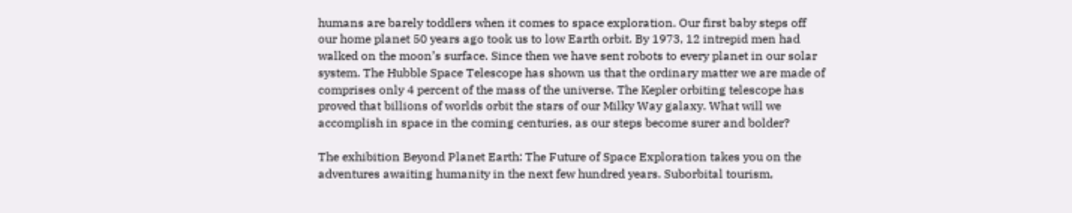humans are barely toddlers when it comes to space exploration. Our first baby steps off our home planet 50 years ago took us to low Earth orbit. By 1973, 12 intrepid men had walked on the moon’s surface. Since then we have sent robots to every planet in our solar system. The Hubble Space Telescope has shown us that the ordinary matter we are made of comprises only 4 percent of the mass of the universe. The Kepler orbiting telescope has proved that billions of worlds orbit the stars of our Milky Way galaxy. What will we accomplish in space in the coming centuries, as our steps become surer and bolder?

The exhibition Beyond Planet Earth: The Future of Space Exploration takes you on the adventures awaiting humanity in the next few hundred years. Suborbital tourism,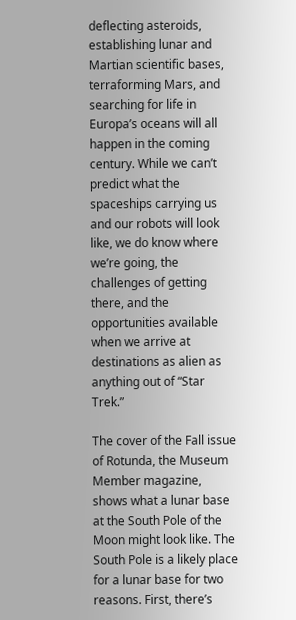deflecting asteroids, establishing lunar and Martian scientific bases, terraforming Mars, and searching for life in Europa’s oceans will all happen in the coming century. While we can’t predict what the spaceships carrying us and our robots will look like, we do know where we’re going, the challenges of getting there, and the opportunities available when we arrive at destinations as alien as anything out of “Star Trek.”

The cover of the Fall issue of Rotunda, the Museum Member magazine, shows what a lunar base at the South Pole of the Moon might look like. The South Pole is a likely place for a lunar base for two reasons. First, there’s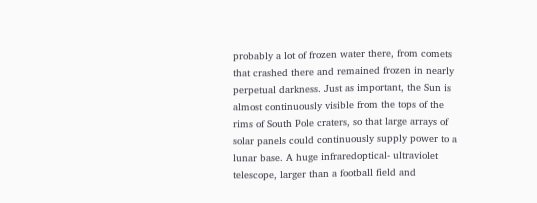probably a lot of frozen water there, from comets that crashed there and remained frozen in nearly perpetual darkness. Just as important, the Sun is almost continuously visible from the tops of the rims of South Pole craters, so that large arrays of solar panels could continuously supply power to a lunar base. A huge infraredoptical- ultraviolet telescope, larger than a football field and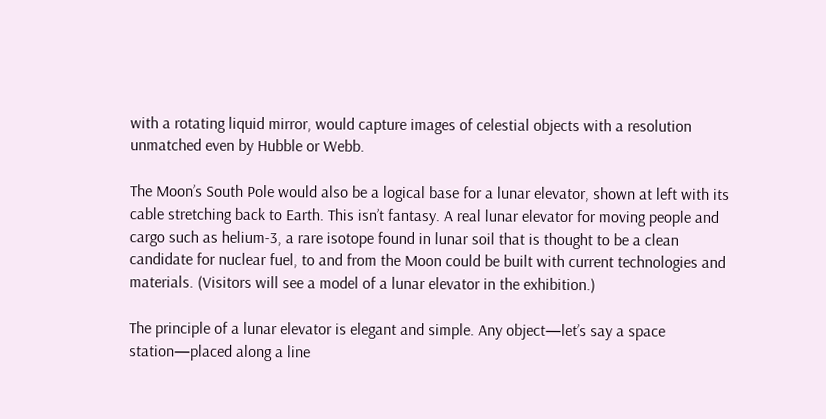with a rotating liquid mirror, would capture images of celestial objects with a resolution unmatched even by Hubble or Webb.

The Moon’s South Pole would also be a logical base for a lunar elevator, shown at left with its cable stretching back to Earth. This isn’t fantasy. A real lunar elevator for moving people and cargo such as helium-3, a rare isotope found in lunar soil that is thought to be a clean candidate for nuclear fuel, to and from the Moon could be built with current technologies and materials. (Visitors will see a model of a lunar elevator in the exhibition.)

The principle of a lunar elevator is elegant and simple. Any object—let’s say a space station—placed along a line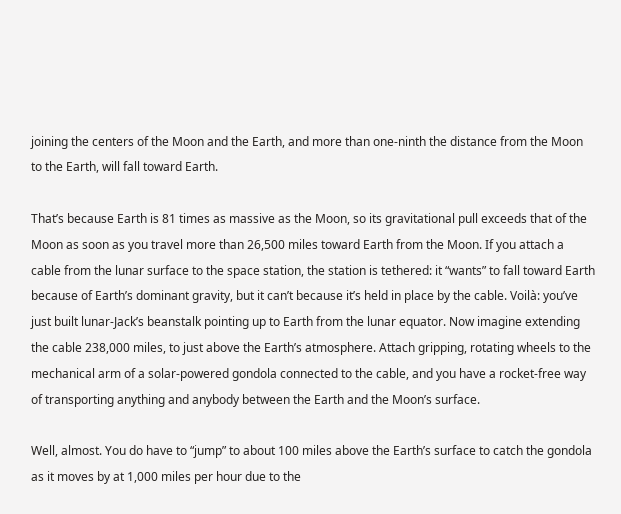joining the centers of the Moon and the Earth, and more than one-ninth the distance from the Moon to the Earth, will fall toward Earth.

That’s because Earth is 81 times as massive as the Moon, so its gravitational pull exceeds that of the Moon as soon as you travel more than 26,500 miles toward Earth from the Moon. If you attach a cable from the lunar surface to the space station, the station is tethered: it “wants” to fall toward Earth because of Earth’s dominant gravity, but it can’t because it’s held in place by the cable. Voilà: you’ve just built lunar-Jack’s beanstalk pointing up to Earth from the lunar equator. Now imagine extending the cable 238,000 miles, to just above the Earth’s atmosphere. Attach gripping, rotating wheels to the mechanical arm of a solar-powered gondola connected to the cable, and you have a rocket-free way of transporting anything and anybody between the Earth and the Moon’s surface.

Well, almost. You do have to “jump” to about 100 miles above the Earth’s surface to catch the gondola as it moves by at 1,000 miles per hour due to the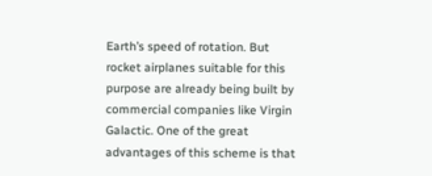Earth’s speed of rotation. But rocket airplanes suitable for this purpose are already being built by commercial companies like Virgin Galactic. One of the great advantages of this scheme is that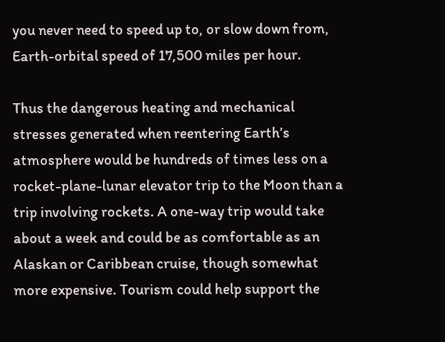you never need to speed up to, or slow down from, Earth-orbital speed of 17,500 miles per hour.

Thus the dangerous heating and mechanical stresses generated when reentering Earth’s atmosphere would be hundreds of times less on a rocket-plane-lunar elevator trip to the Moon than a trip involving rockets. A one-way trip would take about a week and could be as comfortable as an Alaskan or Caribbean cruise, though somewhat more expensive. Tourism could help support the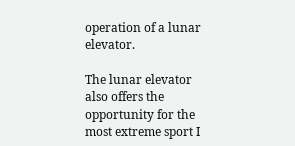operation of a lunar elevator.

The lunar elevator also offers the opportunity for the most extreme sport I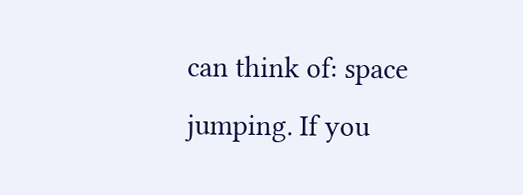can think of: space jumping. If you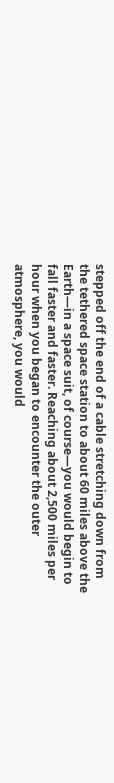stepped off the end of a cable stretching down from the tethered space station to about 60 miles above the Earth—in a space suit, of course—you would begin to fall faster and faster. Reaching about 2,500 miles per hour when you began to encounter the outer atmosphere, you would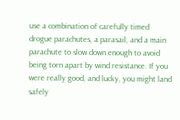use a combination of carefully timed drogue parachutes, a parasail, and a main parachute to slow down enough to avoid being torn apart by wind resistance. If you were really good, and lucky, you might land safely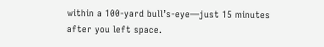within a 100-yard bull’s-eye—just 15 minutes after you left space.